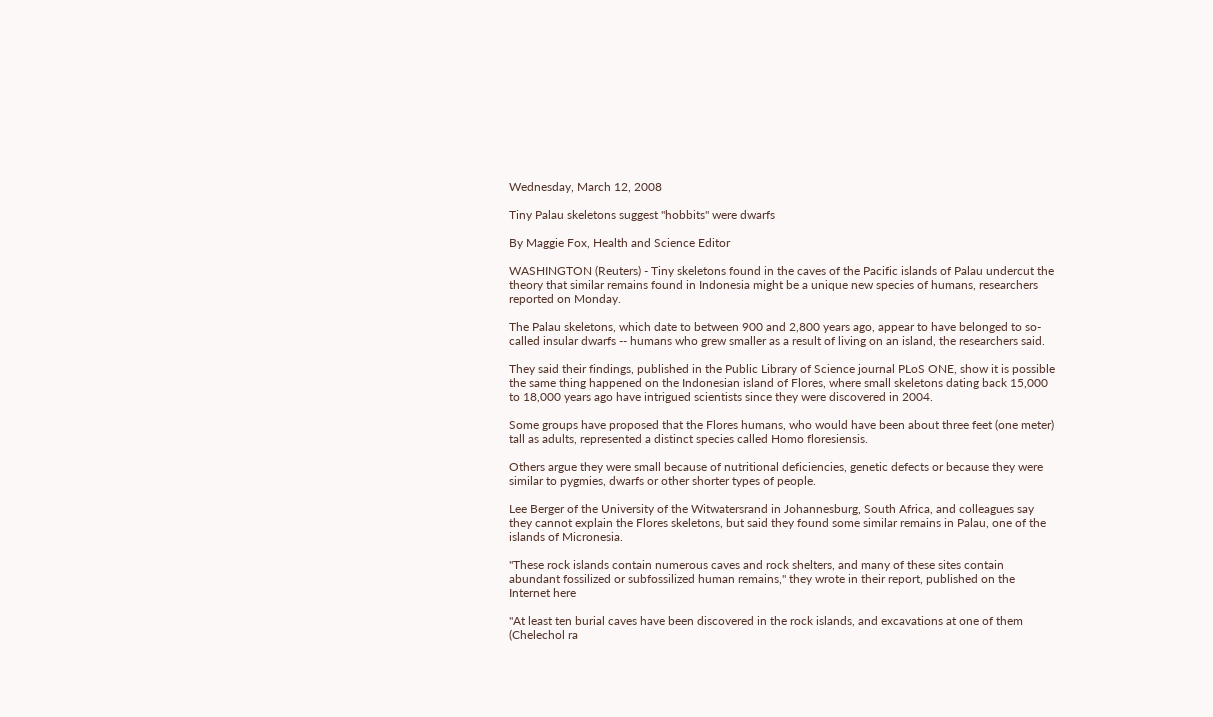Wednesday, March 12, 2008

Tiny Palau skeletons suggest "hobbits" were dwarfs

By Maggie Fox, Health and Science Editor

WASHINGTON (Reuters) - Tiny skeletons found in the caves of the Pacific islands of Palau undercut the theory that similar remains found in Indonesia might be a unique new species of humans, researchers reported on Monday.

The Palau skeletons, which date to between 900 and 2,800 years ago, appear to have belonged to so-called insular dwarfs -- humans who grew smaller as a result of living on an island, the researchers said.

They said their findings, published in the Public Library of Science journal PLoS ONE, show it is possible the same thing happened on the Indonesian island of Flores, where small skeletons dating back 15,000 to 18,000 years ago have intrigued scientists since they were discovered in 2004.

Some groups have proposed that the Flores humans, who would have been about three feet (one meter) tall as adults, represented a distinct species called Homo floresiensis.

Others argue they were small because of nutritional deficiencies, genetic defects or because they were similar to pygmies, dwarfs or other shorter types of people.

Lee Berger of the University of the Witwatersrand in Johannesburg, South Africa, and colleagues say they cannot explain the Flores skeletons, but said they found some similar remains in Palau, one of the islands of Micronesia.

"These rock islands contain numerous caves and rock shelters, and many of these sites contain abundant fossilized or subfossilized human remains," they wrote in their report, published on the Internet here

"At least ten burial caves have been discovered in the rock islands, and excavations at one of them (Chelechol ra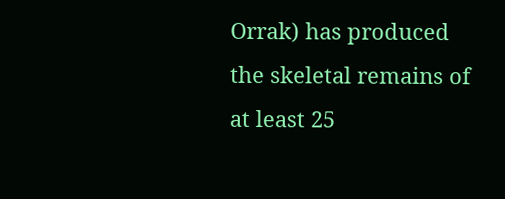Orrak) has produced the skeletal remains of at least 25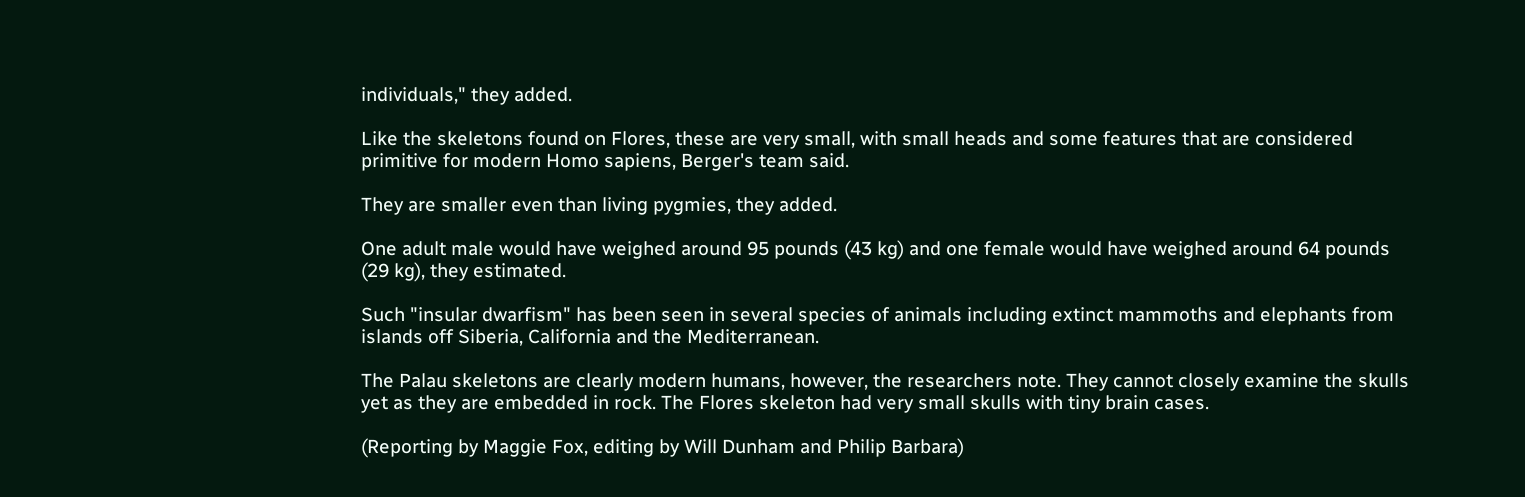individuals," they added.

Like the skeletons found on Flores, these are very small, with small heads and some features that are considered primitive for modern Homo sapiens, Berger's team said.

They are smaller even than living pygmies, they added.

One adult male would have weighed around 95 pounds (43 kg) and one female would have weighed around 64 pounds (29 kg), they estimated.

Such "insular dwarfism" has been seen in several species of animals including extinct mammoths and elephants from islands off Siberia, California and the Mediterranean.

The Palau skeletons are clearly modern humans, however, the researchers note. They cannot closely examine the skulls yet as they are embedded in rock. The Flores skeleton had very small skulls with tiny brain cases.

(Reporting by Maggie Fox, editing by Will Dunham and Philip Barbara)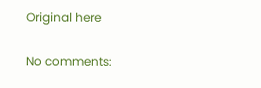Original here

No comments: